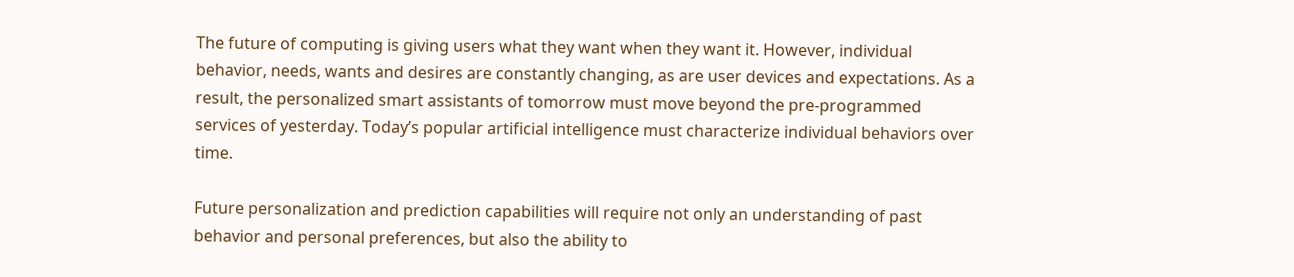The future of computing is giving users what they want when they want it. However, individual behavior, needs, wants and desires are constantly changing, as are user devices and expectations. As a result, the personalized smart assistants of tomorrow must move beyond the pre-programmed services of yesterday. Today’s popular artificial intelligence must characterize individual behaviors over time.

Future personalization and prediction capabilities will require not only an understanding of past behavior and personal preferences, but also the ability to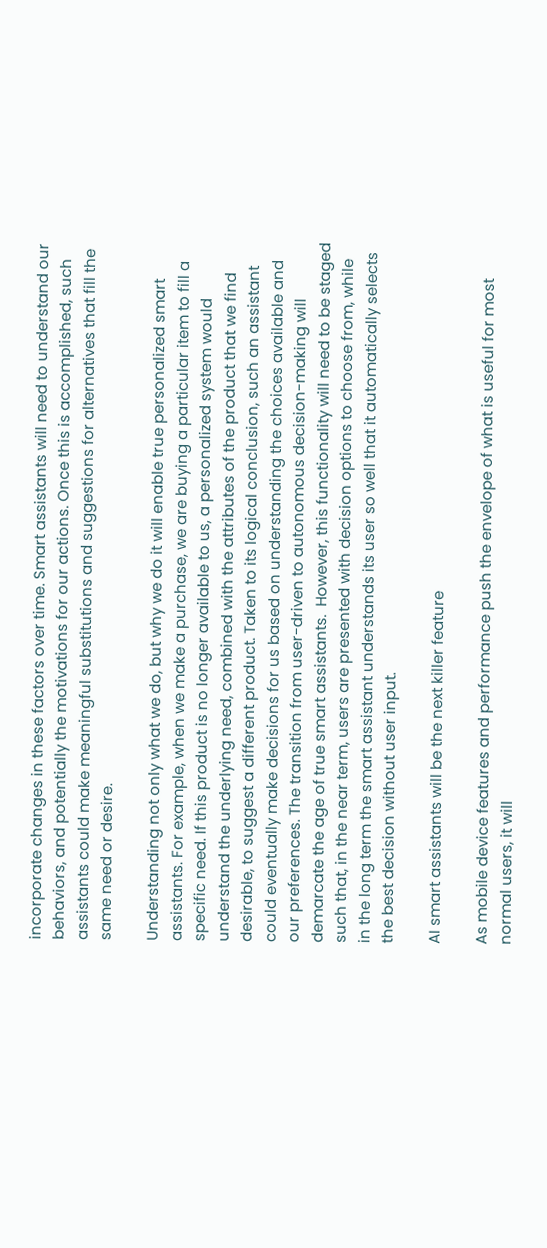incorporate changes in these factors over time. Smart assistants will need to understand our behaviors, and potentially the motivations for our actions. Once this is accomplished, such assistants could make meaningful substitutions and suggestions for alternatives that fill the same need or desire.

Understanding not only what we do, but why we do it will enable true personalized smart assistants. For example, when we make a purchase, we are buying a particular item to fill a specific need. If this product is no longer available to us, a personalized system would understand the underlying need, combined with the attributes of the product that we find desirable, to suggest a different product. Taken to its logical conclusion, such an assistant could eventually make decisions for us based on understanding the choices available and our preferences. The transition from user-driven to autonomous decision-making will demarcate the age of true smart assistants.  However, this functionality will need to be staged such that, in the near term, users are presented with decision options to choose from, while in the long term the smart assistant understands its user so well that it automatically selects the best decision without user input.

AI smart assistants will be the next killer feature

As mobile device features and performance push the envelope of what is useful for most normal users, it will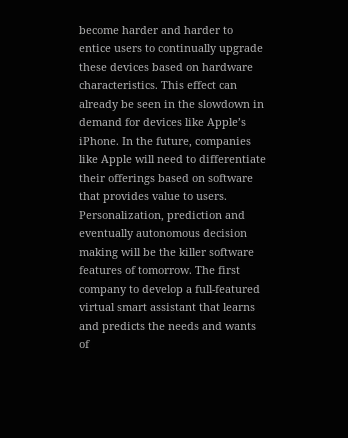become harder and harder to entice users to continually upgrade these devices based on hardware characteristics. This effect can already be seen in the slowdown in demand for devices like Apple’s iPhone. In the future, companies like Apple will need to differentiate their offerings based on software that provides value to users. Personalization, prediction and eventually autonomous decision making will be the killer software features of tomorrow. The first company to develop a full-featured virtual smart assistant that learns and predicts the needs and wants of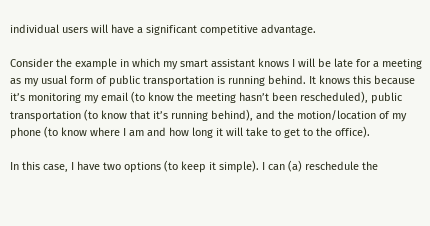individual users will have a significant competitive advantage.

Consider the example in which my smart assistant knows I will be late for a meeting as my usual form of public transportation is running behind. It knows this because it’s monitoring my email (to know the meeting hasn’t been rescheduled), public transportation (to know that it’s running behind), and the motion/location of my phone (to know where I am and how long it will take to get to the office).

In this case, I have two options (to keep it simple). I can (a) reschedule the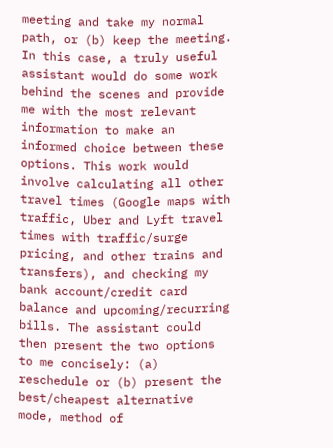meeting and take my normal path, or (b) keep the meeting. In this case, a truly useful assistant would do some work behind the scenes and provide me with the most relevant information to make an informed choice between these options. This work would involve calculating all other travel times (Google maps with traffic, Uber and Lyft travel times with traffic/surge pricing, and other trains and transfers), and checking my bank account/credit card balance and upcoming/recurring bills. The assistant could then present the two options to me concisely: (a) reschedule or (b) present the best/cheapest alternative mode, method of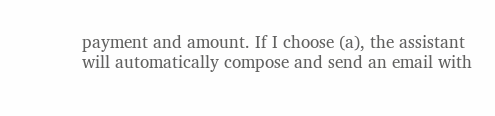payment and amount. If I choose (a), the assistant will automatically compose and send an email with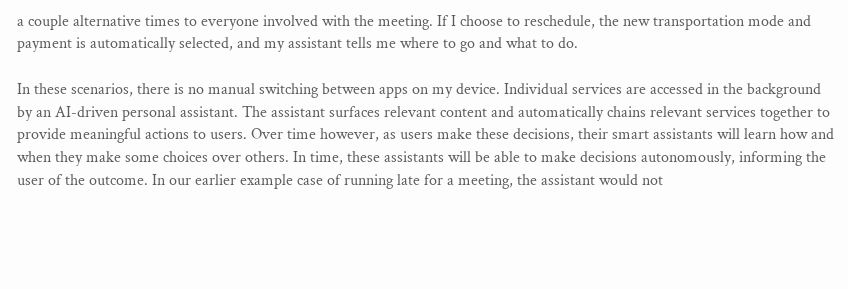a couple alternative times to everyone involved with the meeting. If I choose to reschedule, the new transportation mode and payment is automatically selected, and my assistant tells me where to go and what to do.

In these scenarios, there is no manual switching between apps on my device. Individual services are accessed in the background by an AI-driven personal assistant. The assistant surfaces relevant content and automatically chains relevant services together to provide meaningful actions to users. Over time however, as users make these decisions, their smart assistants will learn how and when they make some choices over others. In time, these assistants will be able to make decisions autonomously, informing the user of the outcome. In our earlier example case of running late for a meeting, the assistant would not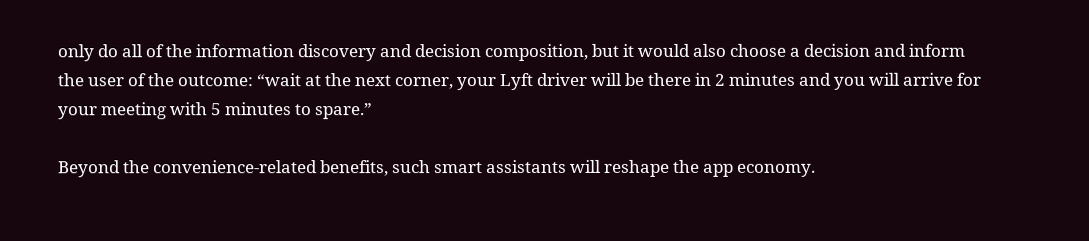only do all of the information discovery and decision composition, but it would also choose a decision and inform the user of the outcome: “wait at the next corner, your Lyft driver will be there in 2 minutes and you will arrive for your meeting with 5 minutes to spare.”

Beyond the convenience-related benefits, such smart assistants will reshape the app economy.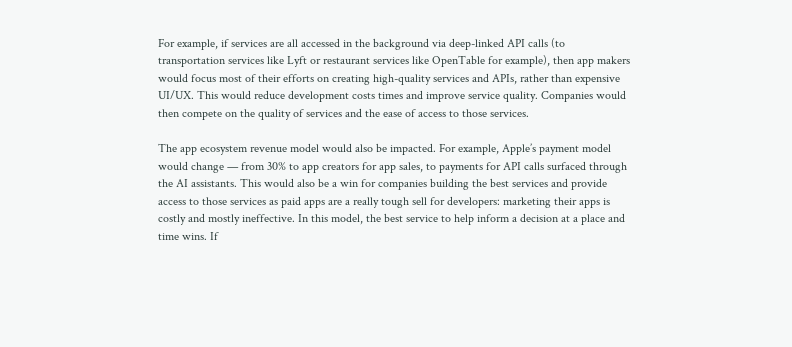For example, if services are all accessed in the background via deep-linked API calls (to transportation services like Lyft or restaurant services like OpenTable for example), then app makers would focus most of their efforts on creating high-quality services and APIs, rather than expensive UI/UX. This would reduce development costs times and improve service quality. Companies would then compete on the quality of services and the ease of access to those services.

The app ecosystem revenue model would also be impacted. For example, Apple’s payment model would change — from 30% to app creators for app sales, to payments for API calls surfaced through the AI assistants. This would also be a win for companies building the best services and provide access to those services as paid apps are a really tough sell for developers: marketing their apps is costly and mostly ineffective. In this model, the best service to help inform a decision at a place and time wins. If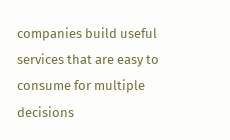companies build useful services that are easy to consume for multiple decisions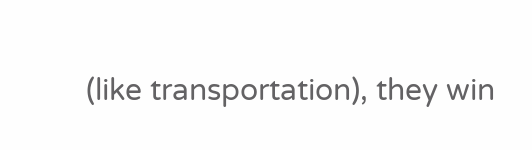(like transportation), they win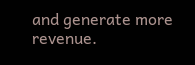and generate more revenue.